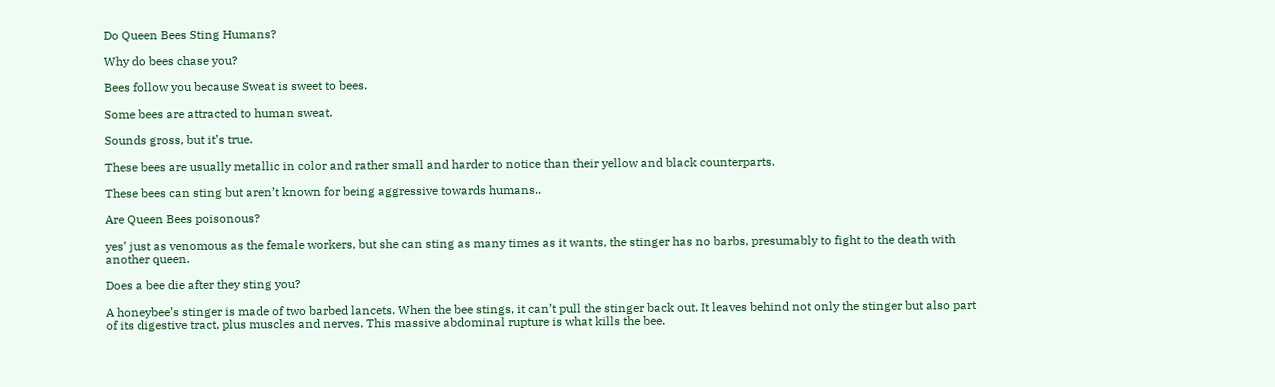Do Queen Bees Sting Humans?

Why do bees chase you?

Bees follow you because Sweat is sweet to bees.

Some bees are attracted to human sweat.

Sounds gross, but it’s true.

These bees are usually metallic in color and rather small and harder to notice than their yellow and black counterparts.

These bees can sting but aren’t known for being aggressive towards humans..

Are Queen Bees poisonous?

yes’ just as venomous as the female workers, but she can sting as many times as it wants, the stinger has no barbs, presumably to fight to the death with another queen.

Does a bee die after they sting you?

A honeybee’s stinger is made of two barbed lancets. When the bee stings, it can’t pull the stinger back out. It leaves behind not only the stinger but also part of its digestive tract, plus muscles and nerves. This massive abdominal rupture is what kills the bee.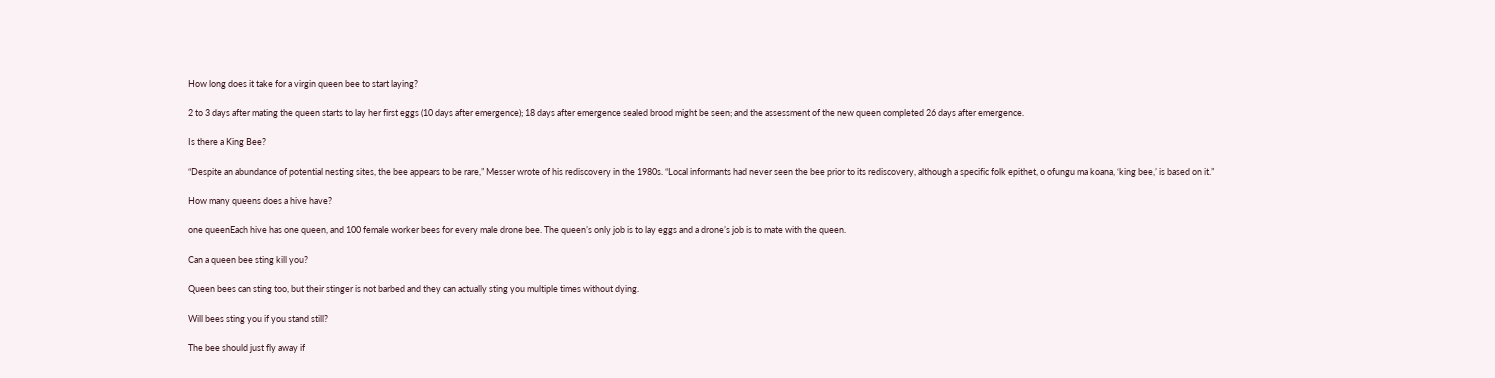How long does it take for a virgin queen bee to start laying?

2 to 3 days after mating the queen starts to lay her first eggs (10 days after emergence); 18 days after emergence sealed brood might be seen; and the assessment of the new queen completed 26 days after emergence.

Is there a King Bee?

“Despite an abundance of potential nesting sites, the bee appears to be rare,” Messer wrote of his rediscovery in the 1980s. “Local informants had never seen the bee prior to its rediscovery, although a specific folk epithet, o ofungu ma koana, ‘king bee,’ is based on it.”

How many queens does a hive have?

one queenEach hive has one queen, and 100 female worker bees for every male drone bee. The queen’s only job is to lay eggs and a drone’s job is to mate with the queen.

Can a queen bee sting kill you?

Queen bees can sting too, but their stinger is not barbed and they can actually sting you multiple times without dying.

Will bees sting you if you stand still?

The bee should just fly away if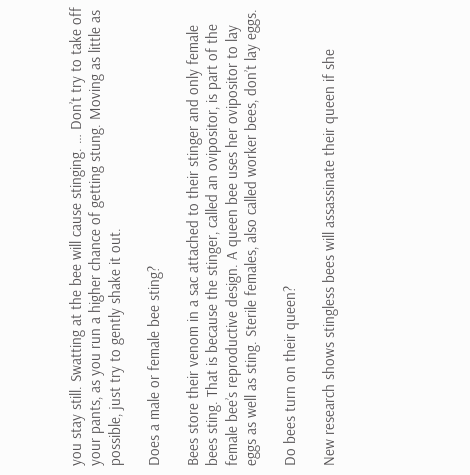you stay still. Swatting at the bee will cause stinging. … Don’t try to take off your pants, as you run a higher chance of getting stung. Moving as little as possible, just try to gently shake it out.

Does a male or female bee sting?

Bees store their venom in a sac attached to their stinger and only female bees sting. That is because the stinger, called an ovipositor, is part of the female bee’s reproductive design. A queen bee uses her ovipositor to lay eggs as well as sting. Sterile females, also called worker bees, don’t lay eggs.

Do bees turn on their queen?

New research shows stingless bees will assassinate their queen if she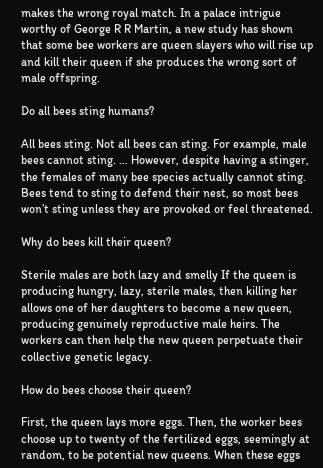makes the wrong royal match. In a palace intrigue worthy of George R R Martin, a new study has shown that some bee workers are queen slayers who will rise up and kill their queen if she produces the wrong sort of male offspring.

Do all bees sting humans?

All bees sting. Not all bees can sting. For example, male bees cannot sting. … However, despite having a stinger, the females of many bee species actually cannot sting. Bees tend to sting to defend their nest, so most bees won’t sting unless they are provoked or feel threatened.

Why do bees kill their queen?

Sterile males are both lazy and smelly If the queen is producing hungry, lazy, sterile males, then killing her allows one of her daughters to become a new queen, producing genuinely reproductive male heirs. The workers can then help the new queen perpetuate their collective genetic legacy.

How do bees choose their queen?

First, the queen lays more eggs. Then, the worker bees choose up to twenty of the fertilized eggs, seemingly at random, to be potential new queens. When these eggs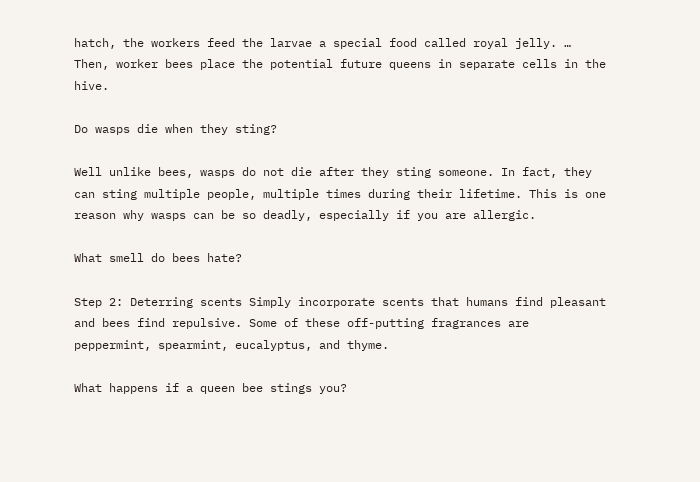hatch, the workers feed the larvae a special food called royal jelly. … Then, worker bees place the potential future queens in separate cells in the hive.

Do wasps die when they sting?

Well unlike bees, wasps do not die after they sting someone. In fact, they can sting multiple people, multiple times during their lifetime. This is one reason why wasps can be so deadly, especially if you are allergic.

What smell do bees hate?

Step 2: Deterring scents Simply incorporate scents that humans find pleasant and bees find repulsive. Some of these off-putting fragrances are peppermint, spearmint, eucalyptus, and thyme.

What happens if a queen bee stings you?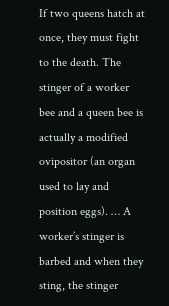If two queens hatch at once, they must fight to the death. The stinger of a worker bee and a queen bee is actually a modified ovipositor (an organ used to lay and position eggs). … A worker’s stinger is barbed and when they sting, the stinger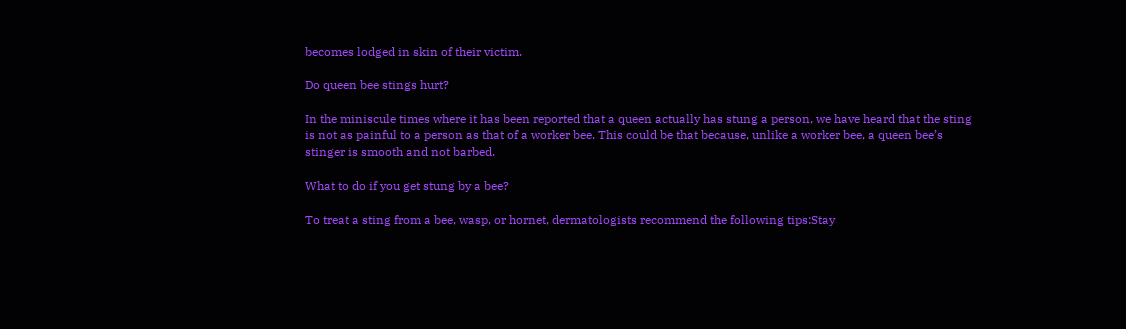becomes lodged in skin of their victim.

Do queen bee stings hurt?

In the miniscule times where it has been reported that a queen actually has stung a person, we have heard that the sting is not as painful to a person as that of a worker bee. This could be that because, unlike a worker bee, a queen bee’s stinger is smooth and not barbed.

What to do if you get stung by a bee?

To treat a sting from a bee, wasp, or hornet, dermatologists recommend the following tips:Stay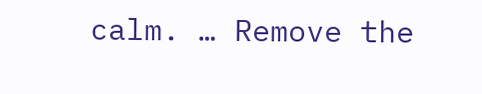calm. … Remove the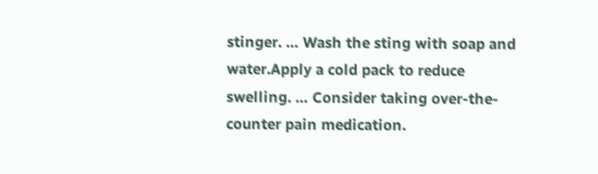stinger. … Wash the sting with soap and water.Apply a cold pack to reduce swelling. … Consider taking over-the-counter pain medication.